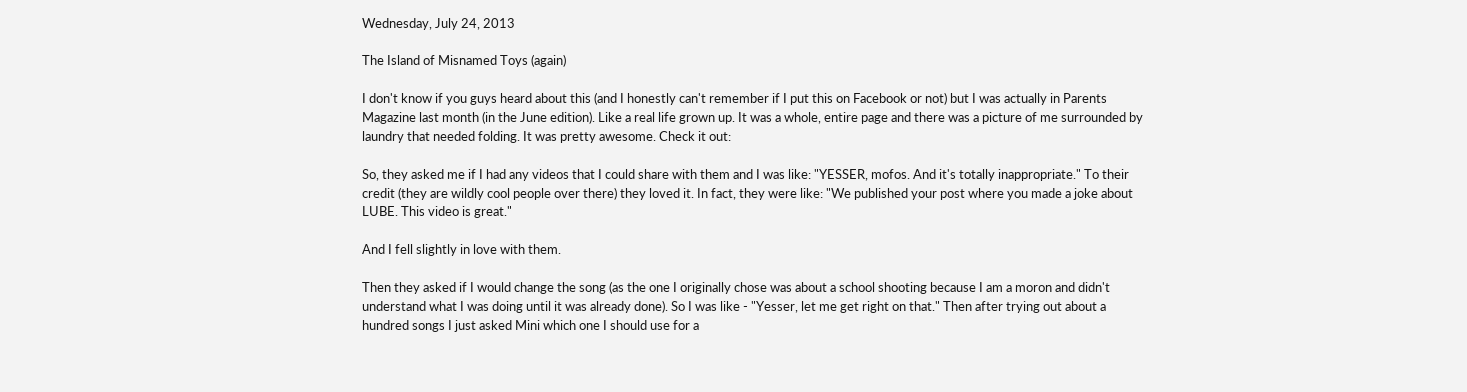Wednesday, July 24, 2013

The Island of Misnamed Toys (again)

I don't know if you guys heard about this (and I honestly can't remember if I put this on Facebook or not) but I was actually in Parents Magazine last month (in the June edition). Like a real life grown up. It was a whole, entire page and there was a picture of me surrounded by laundry that needed folding. It was pretty awesome. Check it out:

So, they asked me if I had any videos that I could share with them and I was like: "YESSER, mofos. And it's totally inappropriate." To their credit (they are wildly cool people over there) they loved it. In fact, they were like: "We published your post where you made a joke about LUBE. This video is great."

And I fell slightly in love with them.

Then they asked if I would change the song (as the one I originally chose was about a school shooting because I am a moron and didn't understand what I was doing until it was already done). So I was like - "Yesser, let me get right on that." Then after trying out about a hundred songs I just asked Mini which one I should use for a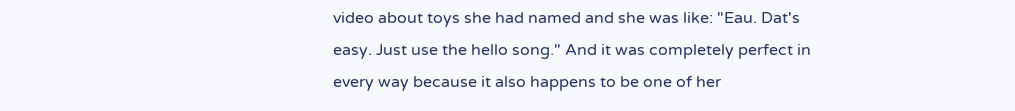video about toys she had named and she was like: "Eau. Dat's easy. Just use the hello song." And it was completely perfect in every way because it also happens to be one of her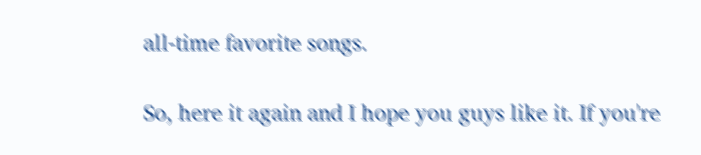all-time favorite songs.

So, here it again and I hope you guys like it. If you're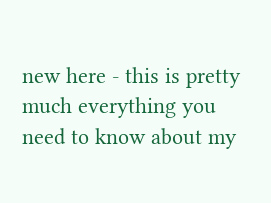new here - this is pretty much everything you need to know about my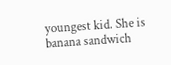youngest kid. She is banana sandwich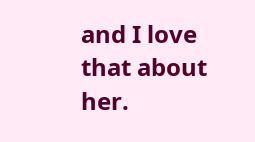and I love that about her.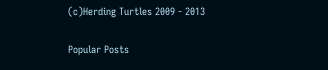(c)Herding Turtles 2009 - 2013

Popular Posts